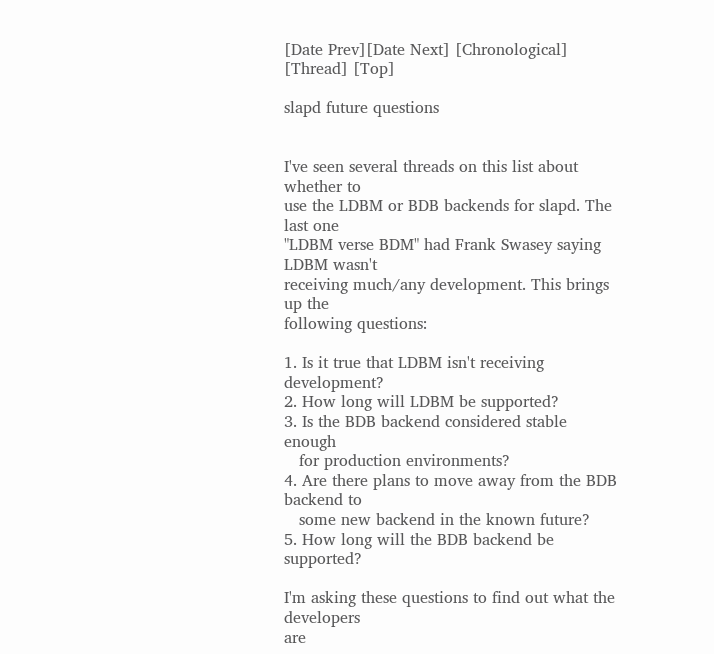[Date Prev][Date Next] [Chronological] [Thread] [Top]

slapd future questions


I've seen several threads on this list about whether to
use the LDBM or BDB backends for slapd. The last one
"LDBM verse BDM" had Frank Swasey saying LDBM wasn't
receiving much/any development. This brings up the
following questions:

1. Is it true that LDBM isn't receiving development?
2. How long will LDBM be supported?
3. Is the BDB backend considered stable enough
   for production environments?
4. Are there plans to move away from the BDB backend to
   some new backend in the known future?
5. How long will the BDB backend be supported?

I'm asking these questions to find out what the developers
are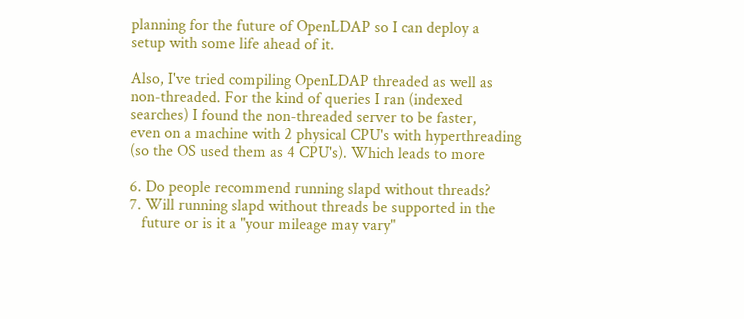planning for the future of OpenLDAP so I can deploy a
setup with some life ahead of it.

Also, I've tried compiling OpenLDAP threaded as well as
non-threaded. For the kind of queries I ran (indexed
searches) I found the non-threaded server to be faster,
even on a machine with 2 physical CPU's with hyperthreading
(so the OS used them as 4 CPU's). Which leads to more

6. Do people recommend running slapd without threads?
7. Will running slapd without threads be supported in the
   future or is it a "your mileage may vary"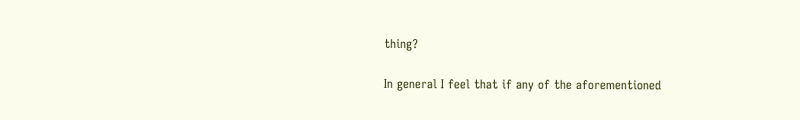thing?

In general I feel that if any of the aforementioned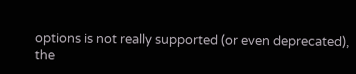options is not really supported (or even deprecated),
the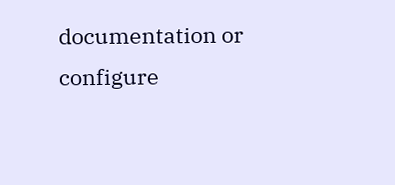documentation or configure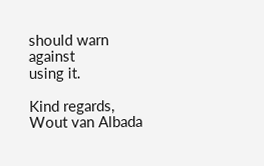should warn against
using it.

Kind regards,
Wout van Albada